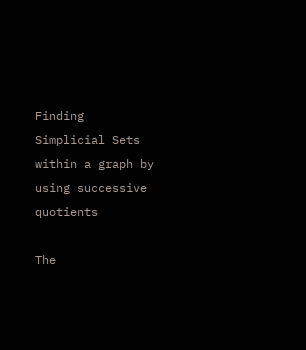Finding Simplicial Sets within a graph by using successive quotients

The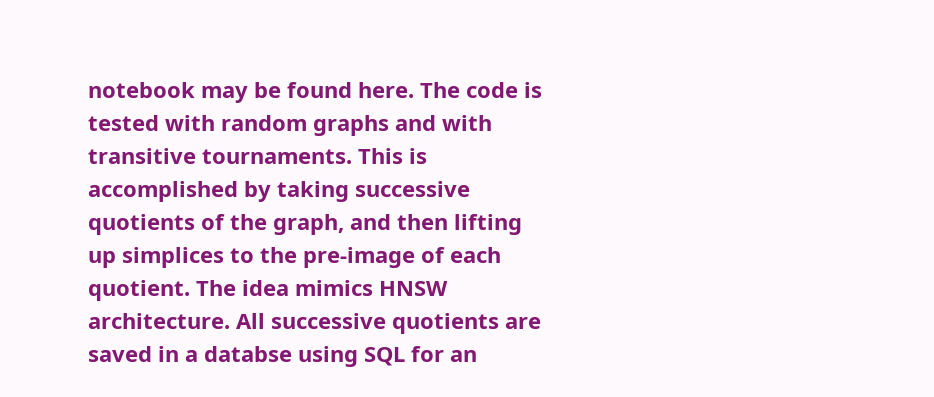notebook may be found here. The code is tested with random graphs and with transitive tournaments. This is accomplished by taking successive quotients of the graph, and then lifting up simplices to the pre-image of each quotient. The idea mimics HNSW architecture. All successive quotients are saved in a databse using SQL for an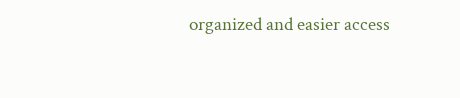organized and easier access